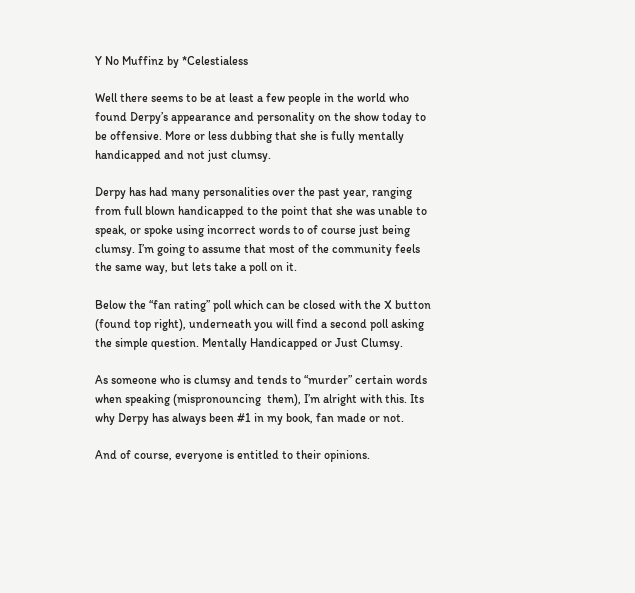Y No Muffinz by *Celestialess

Well there seems to be at least a few people in the world who found Derpy’s appearance and personality on the show today to be offensive. More or less dubbing that she is fully mentally handicapped and not just clumsy.

Derpy has had many personalities over the past year, ranging from full blown handicapped to the point that she was unable to speak, or spoke using incorrect words to of course just being clumsy. I’m going to assume that most of the community feels the same way, but lets take a poll on it.

Below the “fan rating” poll which can be closed with the X button (found top right), underneath you will find a second poll asking the simple question. Mentally Handicapped or Just Clumsy.

As someone who is clumsy and tends to “murder” certain words when speaking (mispronouncing  them), I’m alright with this. Its why Derpy has always been #1 in my book, fan made or not.

And of course, everyone is entitled to their opinions.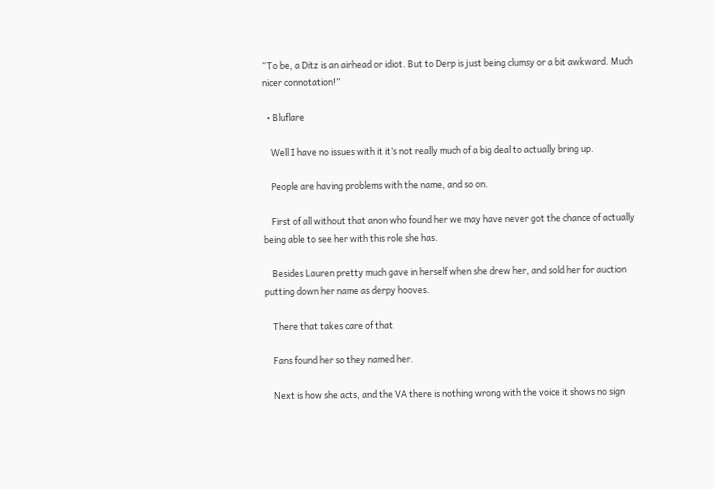“To be, a Ditz is an airhead or idiot. But to Derp is just being clumsy or a bit awkward. Much nicer connotation!”

  • Bluflare

    Well I have no issues with it it’s not really much of a big deal to actually bring up.

    People are having problems with the name, and so on.

    First of all without that anon who found her we may have never got the chance of actually being able to see her with this role she has.

    Besides Lauren pretty much gave in herself when she drew her, and sold her for auction putting down her name as derpy hooves.

    There that takes care of that

    Fans found her so they named her.

    Next is how she acts, and the VA there is nothing wrong with the voice it shows no sign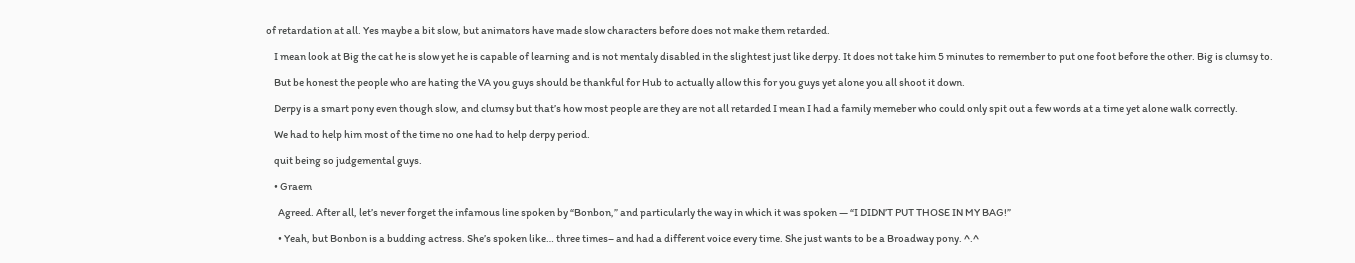of retardation at all. Yes maybe a bit slow, but animators have made slow characters before does not make them retarded.

    I mean look at Big the cat he is slow yet he is capable of learning and is not mentaly disabled in the slightest just like derpy. It does not take him 5 minutes to remember to put one foot before the other. Big is clumsy to.

    But be honest the people who are hating the VA you guys should be thankful for Hub to actually allow this for you guys yet alone you all shoot it down.

    Derpy is a smart pony even though slow, and clumsy but that’s how most people are they are not all retarded I mean I had a family memeber who could only spit out a few words at a time yet alone walk correctly.

    We had to help him most of the time no one had to help derpy period.

    quit being so judgemental guys.

    • Graem

      Agreed. After all, let’s never forget the infamous line spoken by “Bonbon,” and particularly the way in which it was spoken — “I DIDN’T PUT THOSE IN MY BAG!”

      • Yeah, but Bonbon is a budding actress. She’s spoken like… three times– and had a different voice every time. She just wants to be a Broadway pony. ^.^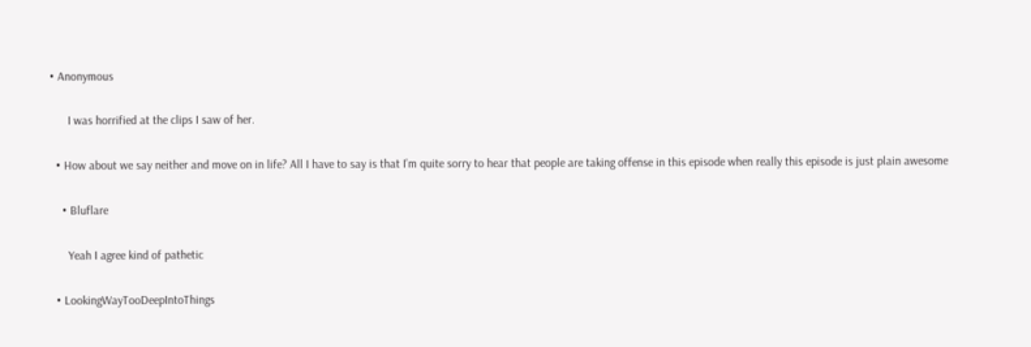• Anonymous

      I was horrified at the clips I saw of her.

  • How about we say neither and move on in life? All I have to say is that I’m quite sorry to hear that people are taking offense in this episode when really this episode is just plain awesome

    • Bluflare

      Yeah I agree kind of pathetic

  • LookingWayTooDeepIntoThings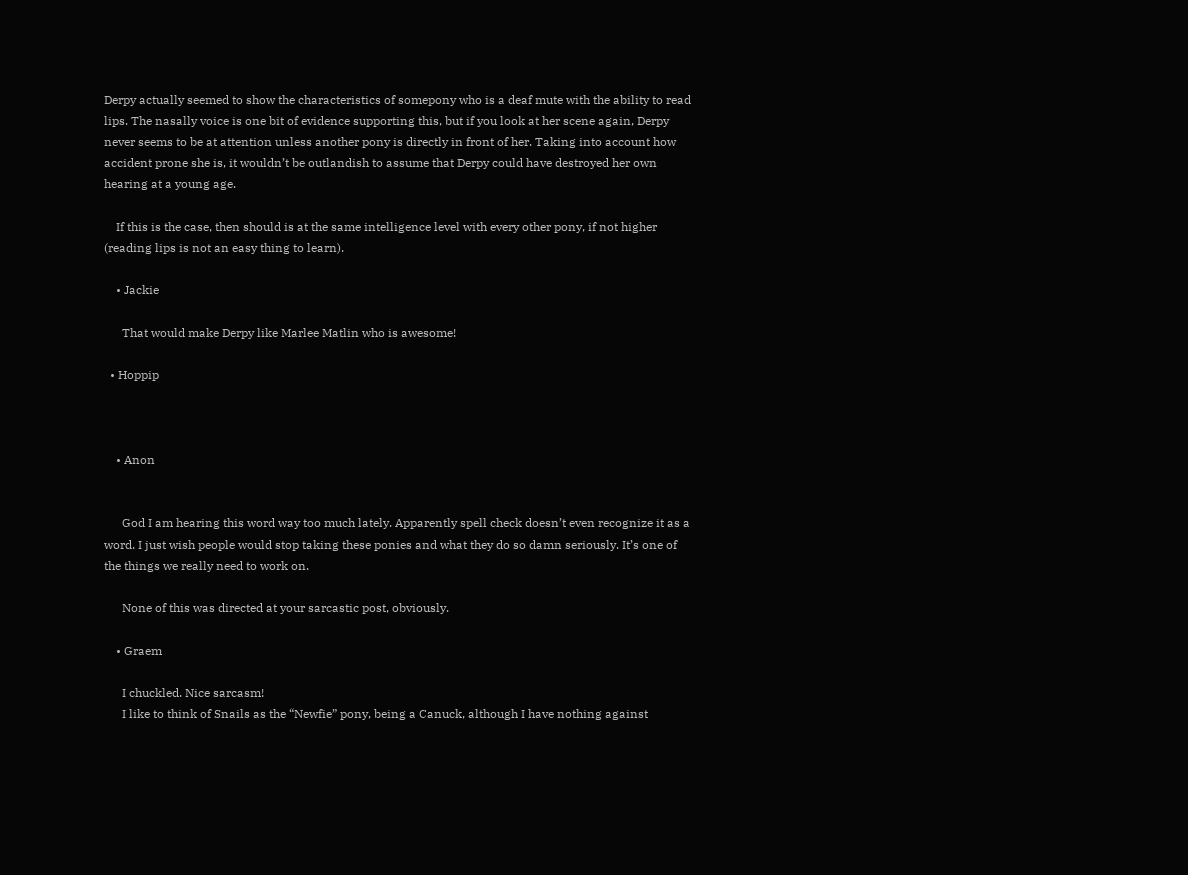Derpy actually seemed to show the characteristics of somepony who is a deaf mute with the ability to read lips. The nasally voice is one bit of evidence supporting this, but if you look at her scene again, Derpy never seems to be at attention unless another pony is directly in front of her. Taking into account how accident prone she is, it wouldn’t be outlandish to assume that Derpy could have destroyed her own hearing at a young age.

    If this is the case, then should is at the same intelligence level with every other pony, if not higher (reading lips is not an easy thing to learn).

    • Jackie

      That would make Derpy like Marlee Matlin who is awesome!

  • Hoppip



    • Anon


      God I am hearing this word way too much lately. Apparently spell check doesn’t even recognize it as a word. I just wish people would stop taking these ponies and what they do so damn seriously. It’s one of the things we really need to work on.

      None of this was directed at your sarcastic post, obviously.

    • Graem

      I chuckled. Nice sarcasm!
      I like to think of Snails as the “Newfie” pony, being a Canuck, although I have nothing against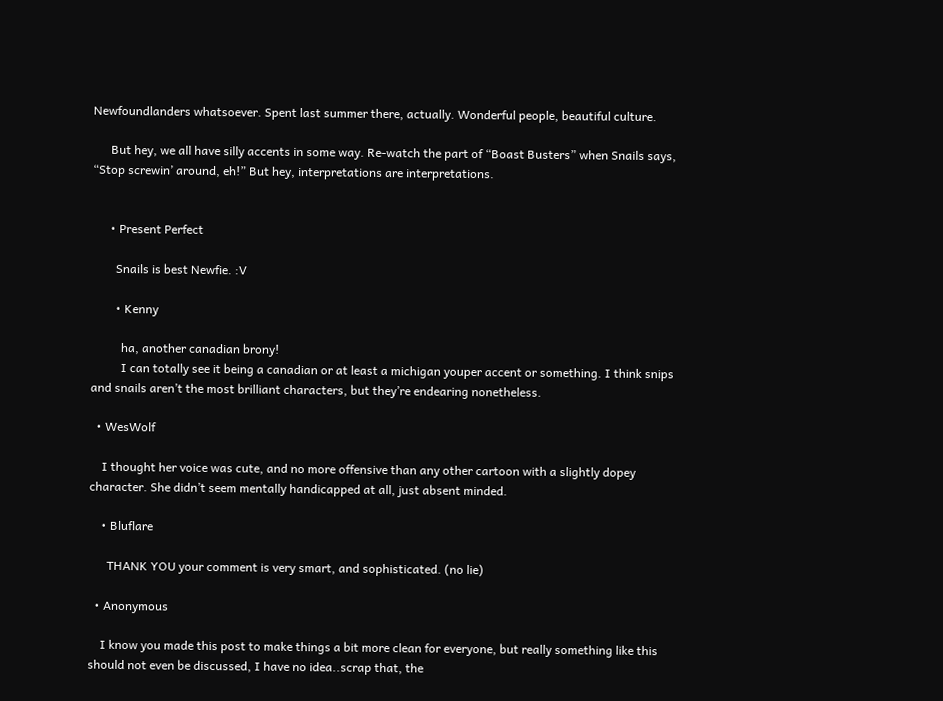Newfoundlanders whatsoever. Spent last summer there, actually. Wonderful people, beautiful culture.

      But hey, we all have silly accents in some way. Re-watch the part of “Boast Busters” when Snails says, “Stop screwin’ around, eh!” But hey, interpretations are interpretations.


      • Present Perfect

        Snails is best Newfie. :V

        • Kenny

          ha, another canadian brony!
          I can totally see it being a canadian or at least a michigan youper accent or something. I think snips and snails aren’t the most brilliant characters, but they’re endearing nonetheless.

  • WesWolf

    I thought her voice was cute, and no more offensive than any other cartoon with a slightly dopey character. She didn’t seem mentally handicapped at all, just absent minded.

    • Bluflare

      THANK YOU your comment is very smart, and sophisticated. (no lie)

  • Anonymous

    I know you made this post to make things a bit more clean for everyone, but really something like this should not even be discussed, I have no idea..scrap that, the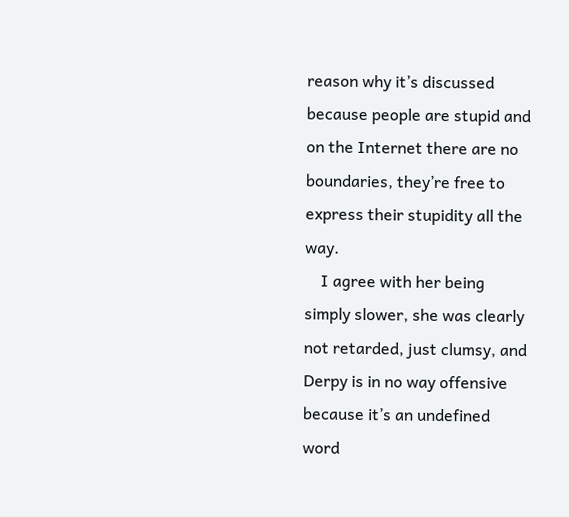reason why it’s discussed because people are stupid and on the Internet there are no boundaries, they’re free to express their stupidity all the way.
    I agree with her being simply slower, she was clearly not retarded, just clumsy, and Derpy is in no way offensive because it’s an undefined word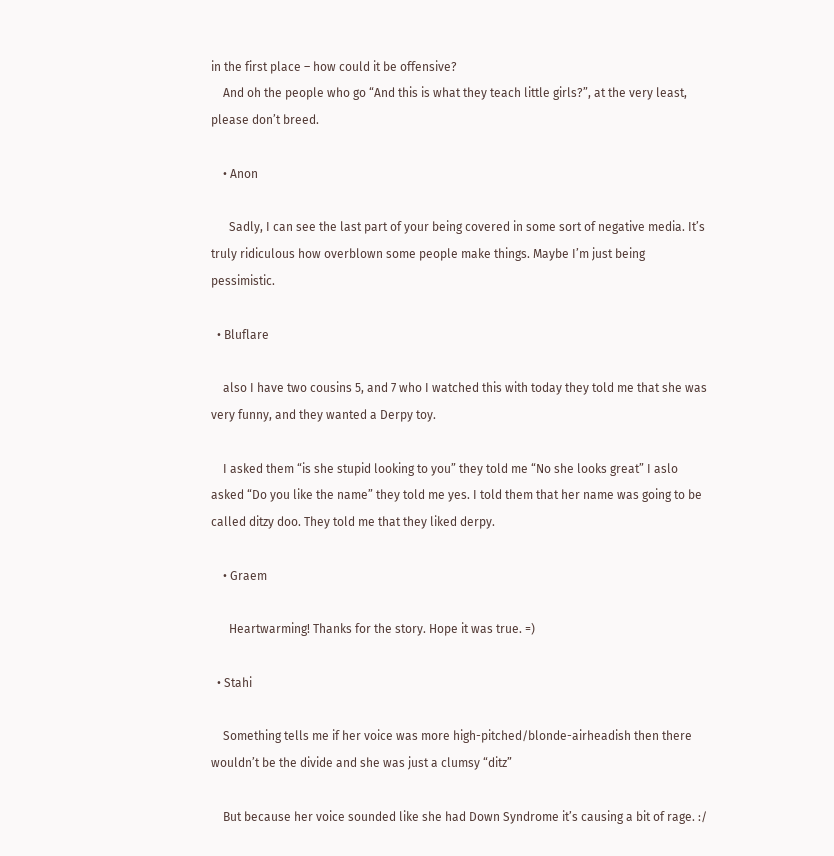in the first place – how could it be offensive?
    And oh the people who go “And this is what they teach little girls?”, at the very least, please don’t breed.

    • Anon

      Sadly, I can see the last part of your being covered in some sort of negative media. It’s truly ridiculous how overblown some people make things. Maybe I’m just being pessimistic.

  • Bluflare

    also I have two cousins 5, and 7 who I watched this with today they told me that she was very funny, and they wanted a Derpy toy.

    I asked them “is she stupid looking to you” they told me “No she looks great” I aslo asked “Do you like the name” they told me yes. I told them that her name was going to be called ditzy doo. They told me that they liked derpy.

    • Graem

      Heartwarming! Thanks for the story. Hope it was true. =)

  • Stahi

    Something tells me if her voice was more high-pitched/blonde-airheadish then there wouldn’t be the divide and she was just a clumsy “ditz”

    But because her voice sounded like she had Down Syndrome it’s causing a bit of rage. :/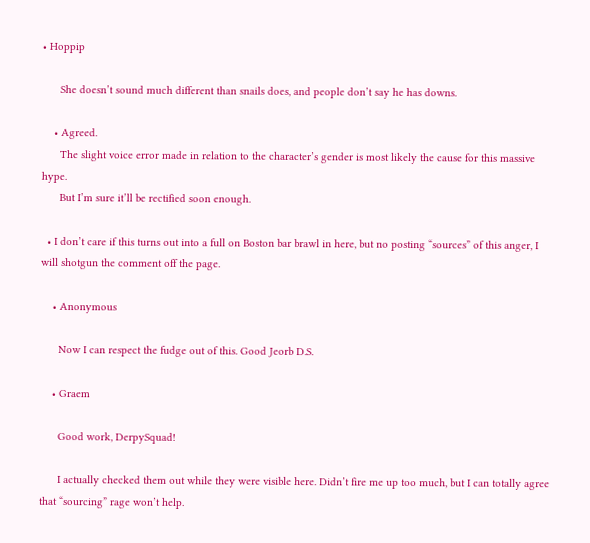• Hoppip

      She doesn’t sound much different than snails does, and people don’t say he has downs.

    • Agreed.
      The slight voice error made in relation to the character’s gender is most likely the cause for this massive hype.
      But I’m sure it’ll be rectified soon enough.

  • I don’t care if this turns out into a full on Boston bar brawl in here, but no posting “sources” of this anger, I will shotgun the comment off the page.

    • Anonymous

      Now I can respect the fudge out of this. Good Jeorb D.S.

    • Graem

      Good work, DerpySquad!

      I actually checked them out while they were visible here. Didn’t fire me up too much, but I can totally agree that “sourcing” rage won’t help.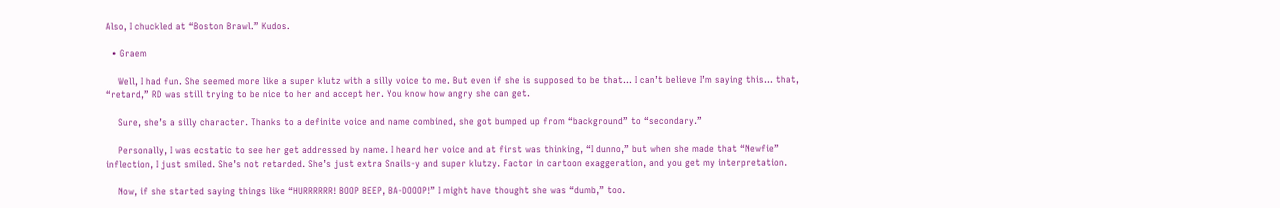Also, I chuckled at “Boston Brawl.” Kudos.

  • Graem

    Well, I had fun. She seemed more like a super klutz with a silly voice to me. But even if she is supposed to be that… I can’t believe I’m saying this… that, “retard,” RD was still trying to be nice to her and accept her. You know how angry she can get.

    Sure, she’s a silly character. Thanks to a definite voice and name combined, she got bumped up from “background” to “secondary.”

    Personally, I was ecstatic to see her get addressed by name. I heard her voice and at first was thinking, “I dunno,” but when she made that “Newfie” inflection, I just smiled. She’s not retarded. She’s just extra Snails-y and super klutzy. Factor in cartoon exaggeration, and you get my interpretation.

    Now, if she started saying things like “HURRRRRR! BOOP BEEP, BA-DOOOP!” I might have thought she was “dumb,” too.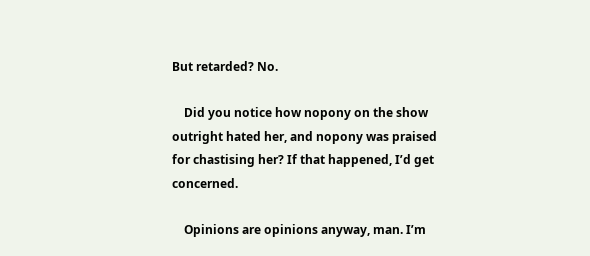But retarded? No.

    Did you notice how nopony on the show outright hated her, and nopony was praised for chastising her? If that happened, I’d get concerned.

    Opinions are opinions anyway, man. I’m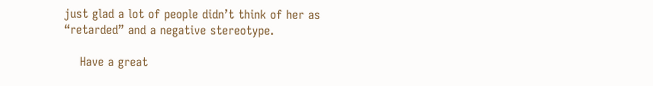just glad a lot of people didn’t think of her as “retarded” and a negative stereotype.

    Have a great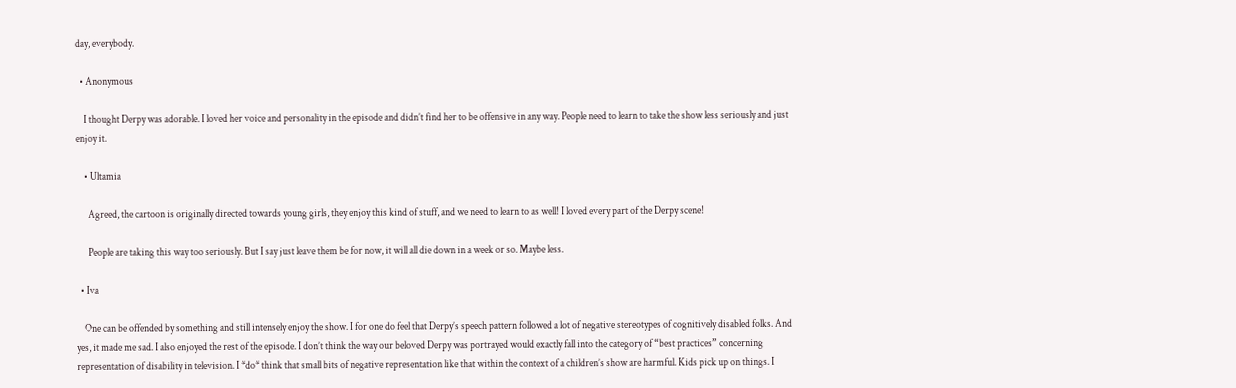day, everybody.

  • Anonymous

    I thought Derpy was adorable. I loved her voice and personality in the episode and didn’t find her to be offensive in any way. People need to learn to take the show less seriously and just enjoy it.

    • Ultamia

      Agreed, the cartoon is originally directed towards young girls, they enjoy this kind of stuff, and we need to learn to as well! I loved every part of the Derpy scene!

      People are taking this way too seriously. But I say just leave them be for now, it will all die down in a week or so. Maybe less.

  • Iva

    One can be offended by something and still intensely enjoy the show. I for one do feel that Derpy’s speech pattern followed a lot of negative stereotypes of cognitively disabled folks. And yes, it made me sad. I also enjoyed the rest of the episode. I don’t think the way our beloved Derpy was portrayed would exactly fall into the category of “best practices” concerning representation of disability in television. I *do* think that small bits of negative representation like that within the context of a children’s show are harmful. Kids pick up on things. I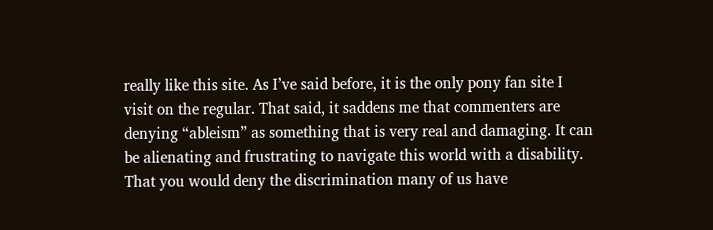really like this site. As I’ve said before, it is the only pony fan site I visit on the regular. That said, it saddens me that commenters are denying “ableism” as something that is very real and damaging. It can be alienating and frustrating to navigate this world with a disability. That you would deny the discrimination many of us have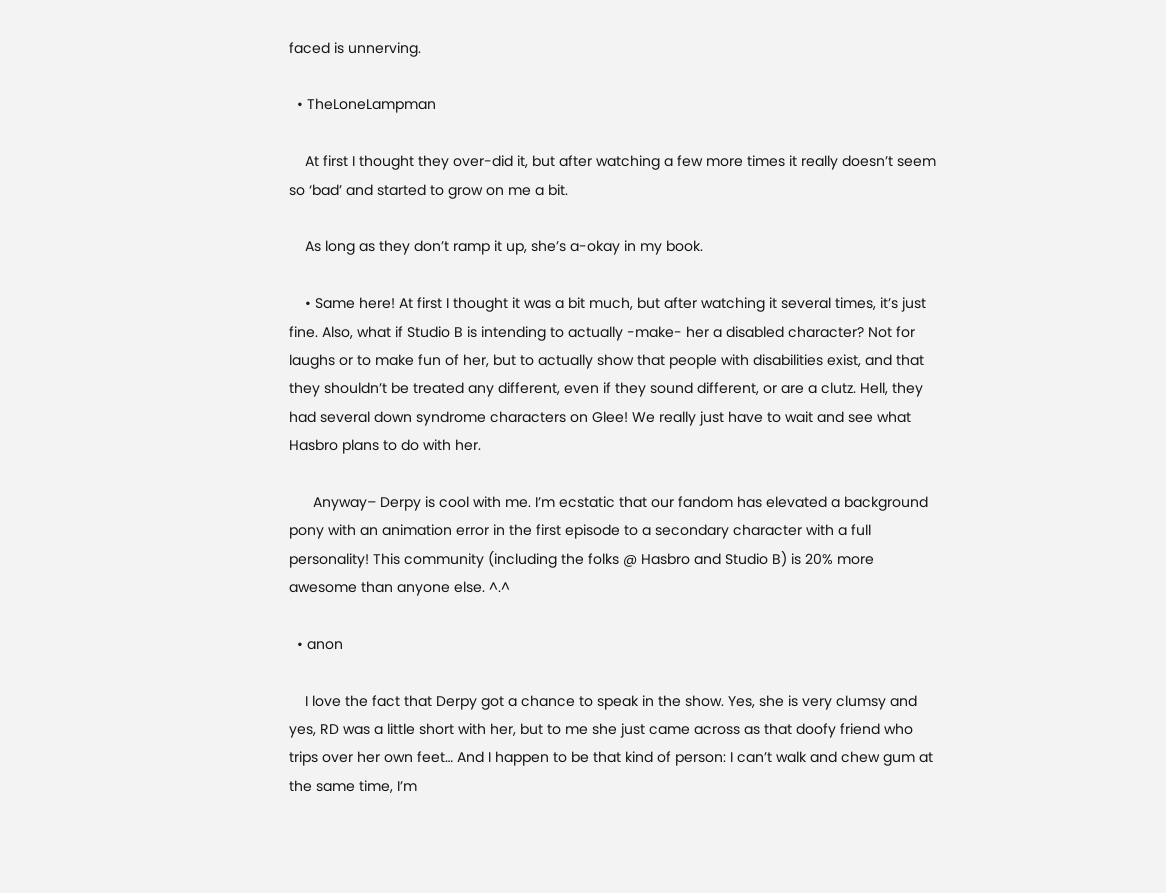faced is unnerving.

  • TheLoneLampman

    At first I thought they over-did it, but after watching a few more times it really doesn’t seem so ‘bad’ and started to grow on me a bit.

    As long as they don’t ramp it up, she’s a-okay in my book.

    • Same here! At first I thought it was a bit much, but after watching it several times, it’s just fine. Also, what if Studio B is intending to actually -make- her a disabled character? Not for laughs or to make fun of her, but to actually show that people with disabilities exist, and that they shouldn’t be treated any different, even if they sound different, or are a clutz. Hell, they had several down syndrome characters on Glee! We really just have to wait and see what Hasbro plans to do with her.

      Anyway– Derpy is cool with me. I’m ecstatic that our fandom has elevated a background pony with an animation error in the first episode to a secondary character with a full personality! This community (including the folks @ Hasbro and Studio B) is 20% more awesome than anyone else. ^.^

  • anon

    I love the fact that Derpy got a chance to speak in the show. Yes, she is very clumsy and yes, RD was a little short with her, but to me she just came across as that doofy friend who trips over her own feet… And I happen to be that kind of person: I can’t walk and chew gum at the same time, I’m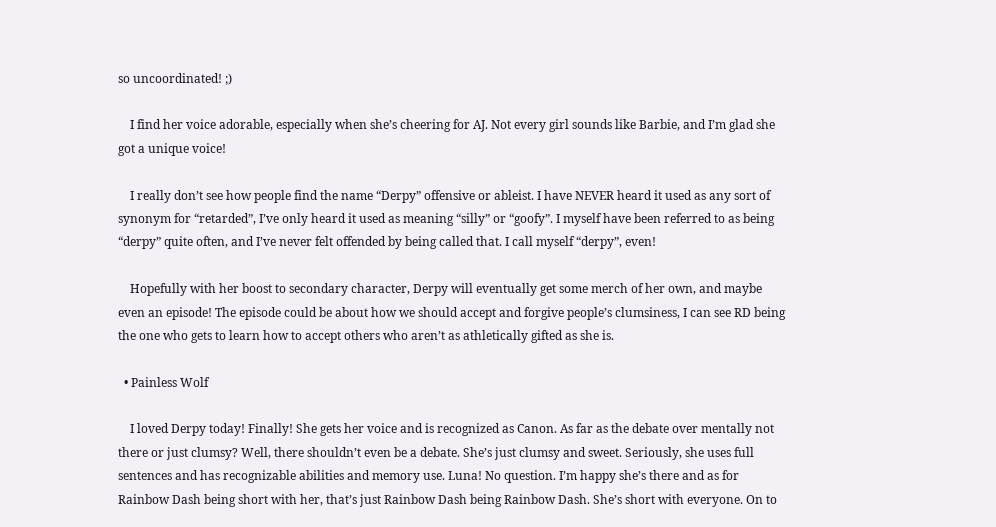so uncoordinated! ;)

    I find her voice adorable, especially when she’s cheering for AJ. Not every girl sounds like Barbie, and I’m glad she got a unique voice!

    I really don’t see how people find the name “Derpy” offensive or ableist. I have NEVER heard it used as any sort of synonym for “retarded”, I’ve only heard it used as meaning “silly” or “goofy”. I myself have been referred to as being “derpy” quite often, and I’ve never felt offended by being called that. I call myself “derpy”, even!

    Hopefully with her boost to secondary character, Derpy will eventually get some merch of her own, and maybe even an episode! The episode could be about how we should accept and forgive people’s clumsiness, I can see RD being the one who gets to learn how to accept others who aren’t as athletically gifted as she is.

  • Painless Wolf

    I loved Derpy today! Finally! She gets her voice and is recognized as Canon. As far as the debate over mentally not there or just clumsy? Well, there shouldn’t even be a debate. She’s just clumsy and sweet. Seriously, she uses full sentences and has recognizable abilities and memory use. Luna! No question. I’m happy she’s there and as for Rainbow Dash being short with her, that’s just Rainbow Dash being Rainbow Dash. She’s short with everyone. On to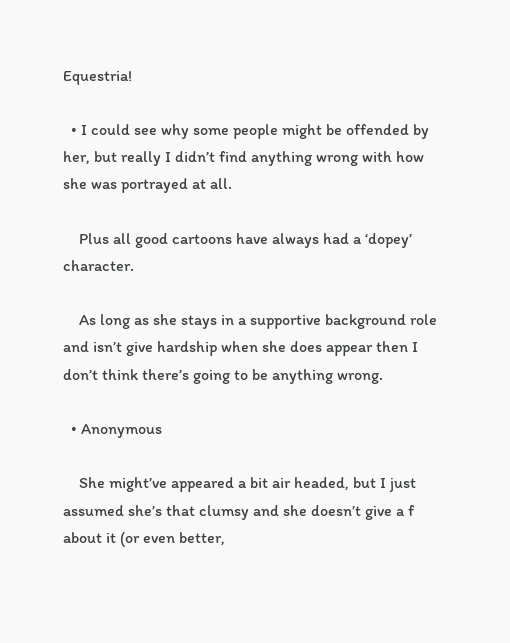Equestria!

  • I could see why some people might be offended by her, but really I didn’t find anything wrong with how she was portrayed at all.

    Plus all good cartoons have always had a ‘dopey’ character.

    As long as she stays in a supportive background role and isn’t give hardship when she does appear then I don’t think there’s going to be anything wrong.

  • Anonymous

    She might’ve appeared a bit air headed, but I just assumed she’s that clumsy and she doesn’t give a f about it (or even better,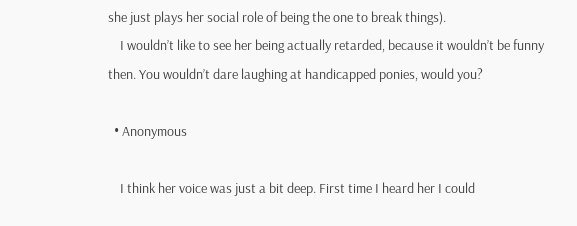she just plays her social role of being the one to break things).
    I wouldn’t like to see her being actually retarded, because it wouldn’t be funny then. You wouldn’t dare laughing at handicapped ponies, would you?

  • Anonymous

    I think her voice was just a bit deep. First time I heard her I could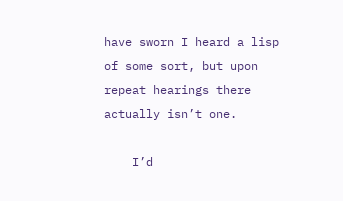have sworn I heard a lisp of some sort, but upon repeat hearings there actually isn’t one.

    I’d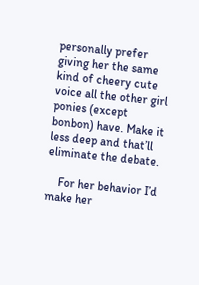personally prefer giving her the same kind of cheery cute voice all the other girl ponies (except bonbon) have. Make it less deep and that’ll eliminate the debate.

    For her behavior I’d make her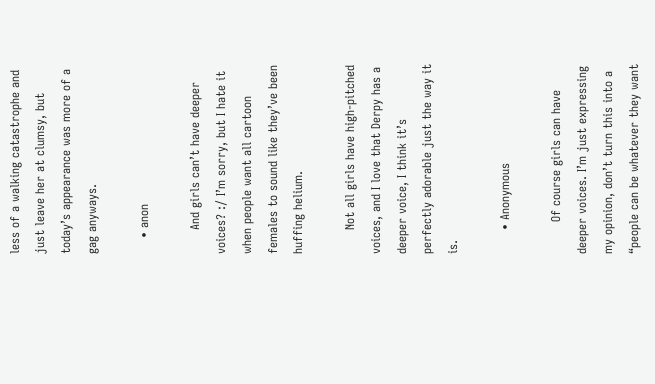less of a walking catastrophe and just leave her at clumsy, but today’s appearance was more of a gag anyways.

    • anon

      And girls can’t have deeper voices? :/ I’m sorry, but I hate it when people want all cartoon females to sound like they’ve been huffing helium.

      Not all girls have high-pitched voices, and I love that Derpy has a deeper voice, I think it’s perfectly adorable just the way it is.

      • Anonymous

        Of course girls can have deeper voices. I’m just expressing my opinion, don’t turn this into a “people can be whatever they want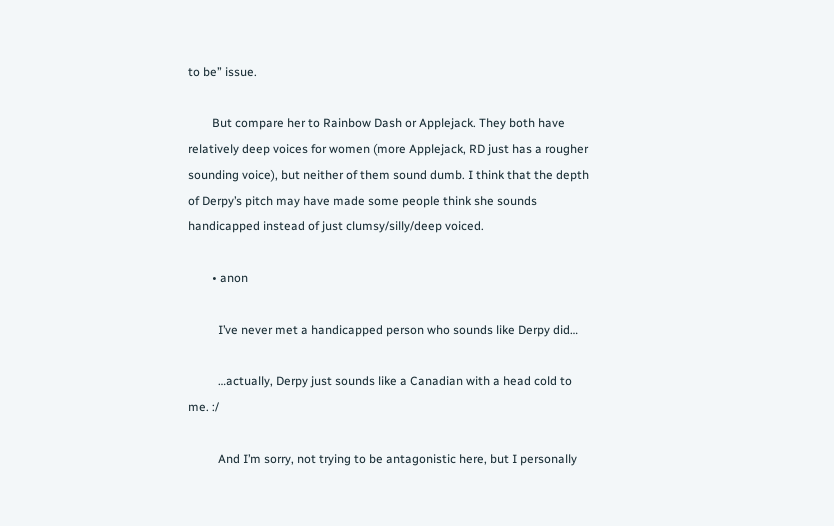to be” issue.

        But compare her to Rainbow Dash or Applejack. They both have relatively deep voices for women (more Applejack, RD just has a rougher sounding voice), but neither of them sound dumb. I think that the depth of Derpy’s pitch may have made some people think she sounds handicapped instead of just clumsy/silly/deep voiced.

        • anon

          I’ve never met a handicapped person who sounds like Derpy did…

          …actually, Derpy just sounds like a Canadian with a head cold to me. :/

          And I’m sorry, not trying to be antagonistic here, but I personally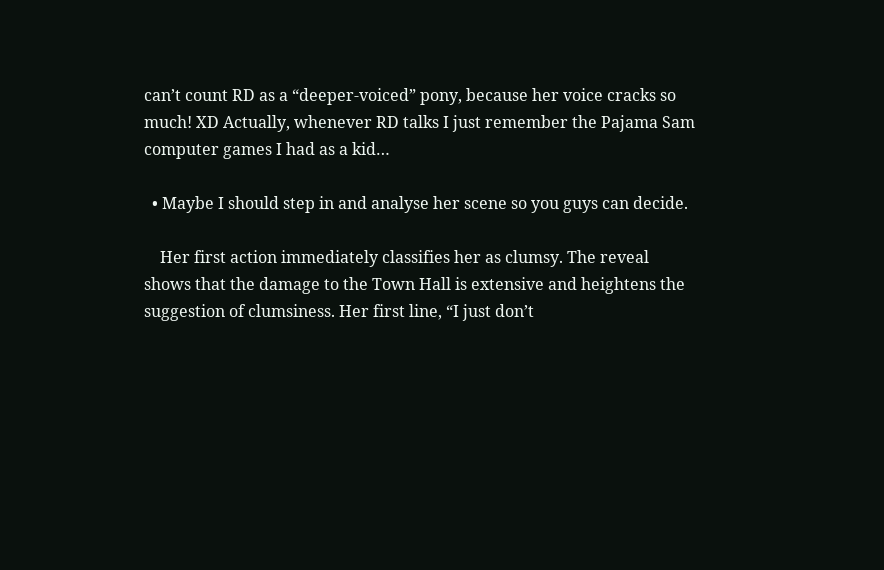can’t count RD as a “deeper-voiced” pony, because her voice cracks so much! XD Actually, whenever RD talks I just remember the Pajama Sam computer games I had as a kid…

  • Maybe I should step in and analyse her scene so you guys can decide.

    Her first action immediately classifies her as clumsy. The reveal shows that the damage to the Town Hall is extensive and heightens the suggestion of clumsiness. Her first line, “I just don’t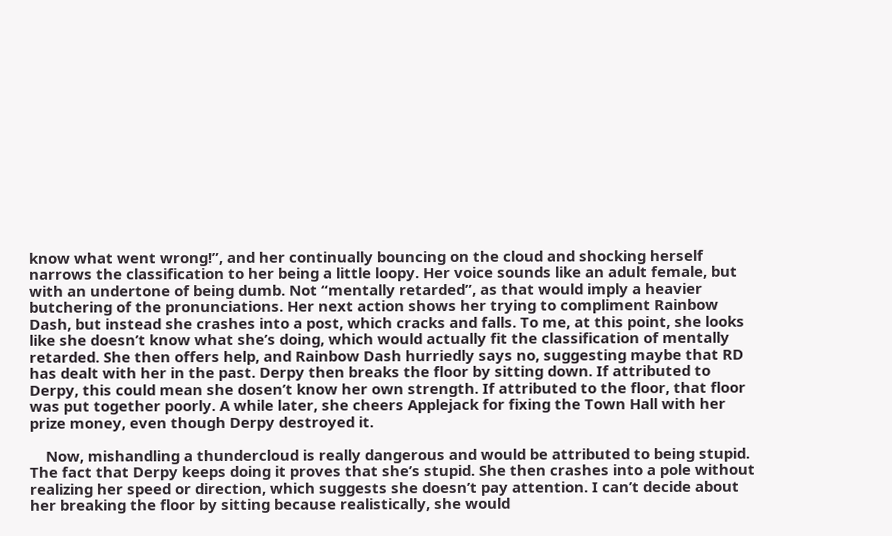know what went wrong!”, and her continually bouncing on the cloud and shocking herself narrows the classification to her being a little loopy. Her voice sounds like an adult female, but with an undertone of being dumb. Not “mentally retarded”, as that would imply a heavier butchering of the pronunciations. Her next action shows her trying to compliment Rainbow Dash, but instead she crashes into a post, which cracks and falls. To me, at this point, she looks like she doesn’t know what she’s doing, which would actually fit the classification of mentally retarded. She then offers help, and Rainbow Dash hurriedly says no, suggesting maybe that RD has dealt with her in the past. Derpy then breaks the floor by sitting down. If attributed to Derpy, this could mean she dosen’t know her own strength. If attributed to the floor, that floor was put together poorly. A while later, she cheers Applejack for fixing the Town Hall with her prize money, even though Derpy destroyed it.

    Now, mishandling a thundercloud is really dangerous and would be attributed to being stupid. The fact that Derpy keeps doing it proves that she’s stupid. She then crashes into a pole without realizing her speed or direction, which suggests she doesn’t pay attention. I can’t decide about her breaking the floor by sitting because realistically, she would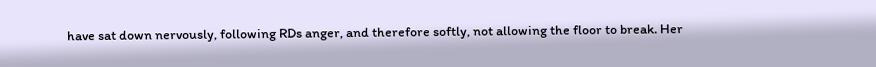have sat down nervously, following RDs anger, and therefore softly, not allowing the floor to break. Her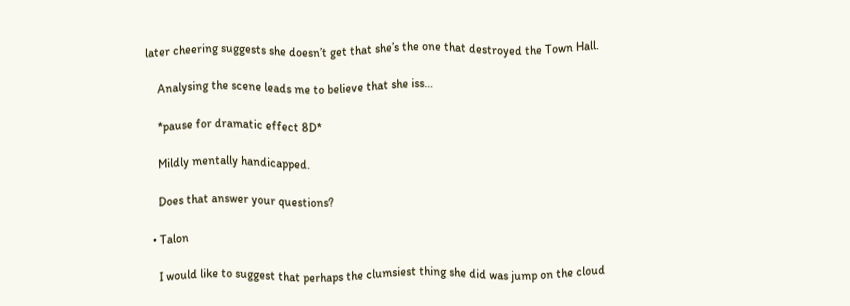later cheering suggests she doesn’t get that she’s the one that destroyed the Town Hall.

    Analysing the scene leads me to believe that she iss…

    *pause for dramatic effect 8D*

    Mildly mentally handicapped.

    Does that answer your questions?

  • Talon

    I would like to suggest that perhaps the clumsiest thing she did was jump on the cloud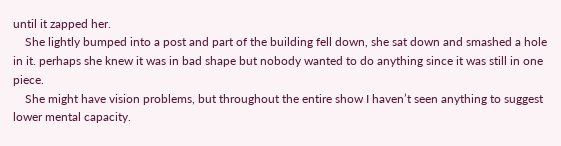until it zapped her.
    She lightly bumped into a post and part of the building fell down, she sat down and smashed a hole in it. perhaps she knew it was in bad shape but nobody wanted to do anything since it was still in one piece.
    She might have vision problems, but throughout the entire show I haven’t seen anything to suggest lower mental capacity.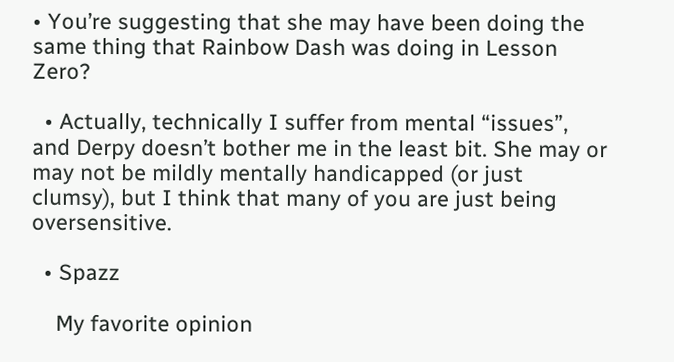• You’re suggesting that she may have been doing the same thing that Rainbow Dash was doing in Lesson Zero?

  • Actually, technically I suffer from mental “issues”, and Derpy doesn’t bother me in the least bit. She may or may not be mildly mentally handicapped (or just clumsy), but I think that many of you are just being oversensitive.

  • Spazz

    My favorite opinion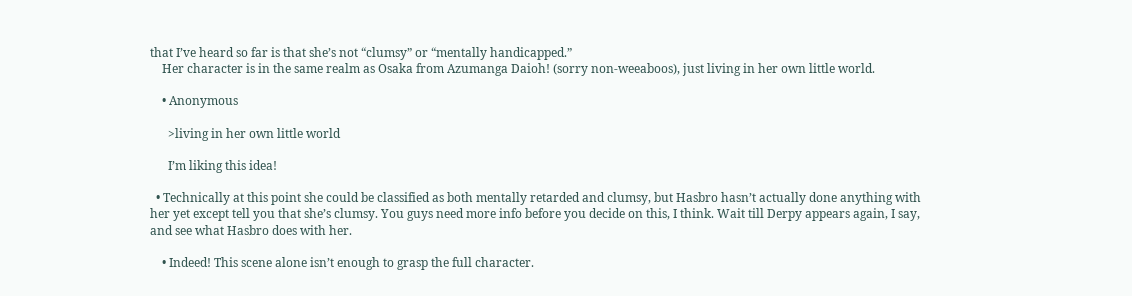that I’ve heard so far is that she’s not “clumsy” or “mentally handicapped.”
    Her character is in the same realm as Osaka from Azumanga Daioh! (sorry non-weeaboos), just living in her own little world.

    • Anonymous

      >living in her own little world

      I’m liking this idea!

  • Technically at this point she could be classified as both mentally retarded and clumsy, but Hasbro hasn’t actually done anything with her yet except tell you that she’s clumsy. You guys need more info before you decide on this, I think. Wait till Derpy appears again, I say, and see what Hasbro does with her.

    • Indeed! This scene alone isn’t enough to grasp the full character.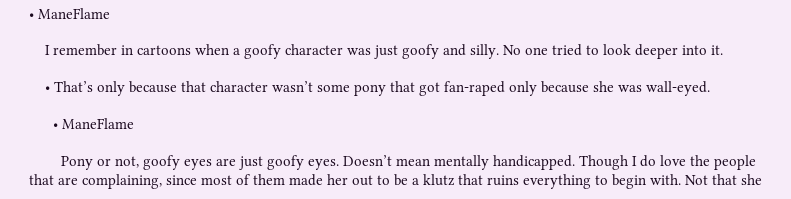• ManeFlame

    I remember in cartoons when a goofy character was just goofy and silly. No one tried to look deeper into it.

    • That’s only because that character wasn’t some pony that got fan-raped only because she was wall-eyed.

      • ManeFlame

        Pony or not, goofy eyes are just goofy eyes. Doesn’t mean mentally handicapped. Though I do love the people that are complaining, since most of them made her out to be a klutz that ruins everything to begin with. Not that she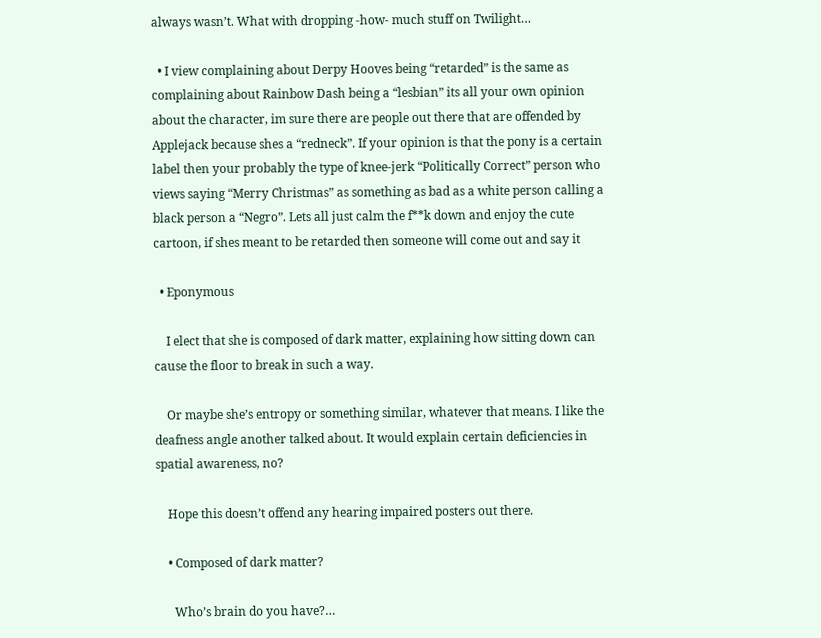always wasn’t. What with dropping -how- much stuff on Twilight…

  • I view complaining about Derpy Hooves being “retarded” is the same as complaining about Rainbow Dash being a “lesbian” its all your own opinion about the character, im sure there are people out there that are offended by Applejack because shes a “redneck”. If your opinion is that the pony is a certain label then your probably the type of knee-jerk “Politically Correct” person who views saying “Merry Christmas” as something as bad as a white person calling a black person a “Negro”. Lets all just calm the f**k down and enjoy the cute cartoon, if shes meant to be retarded then someone will come out and say it

  • Eponymous

    I elect that she is composed of dark matter, explaining how sitting down can cause the floor to break in such a way.

    Or maybe she’s entropy or something similar, whatever that means. I like the deafness angle another talked about. It would explain certain deficiencies in spatial awareness, no?

    Hope this doesn’t offend any hearing impaired posters out there.

    • Composed of dark matter?

      Who’s brain do you have?…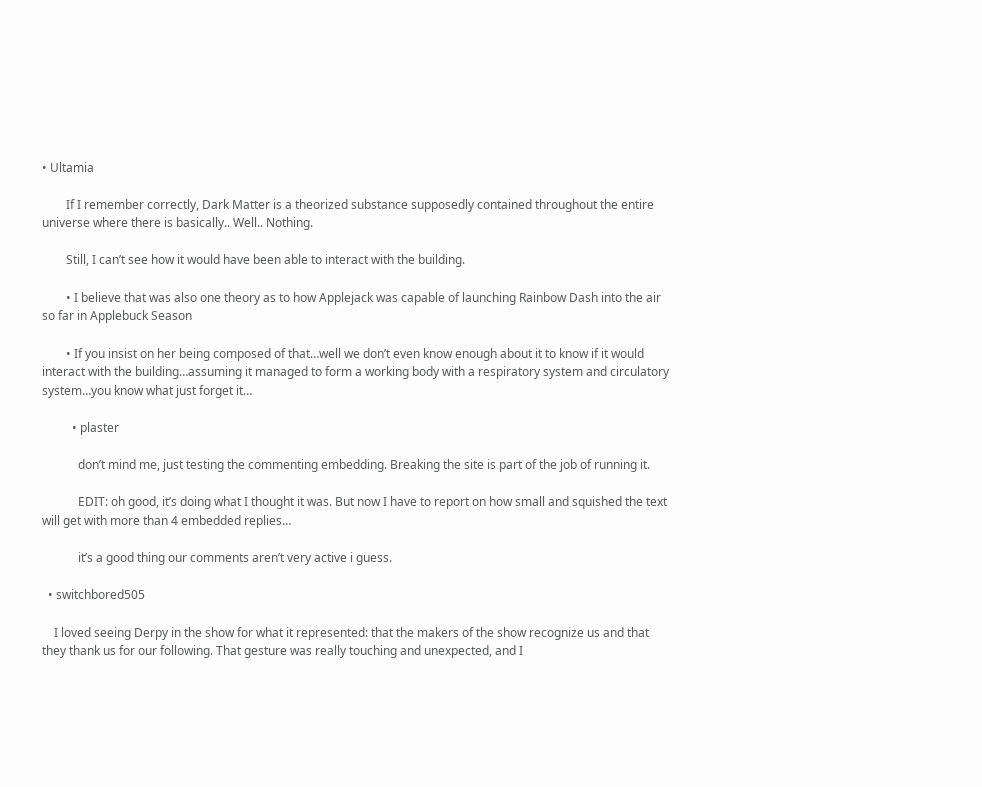• Ultamia

        If I remember correctly, Dark Matter is a theorized substance supposedly contained throughout the entire universe where there is basically.. Well.. Nothing.

        Still, I can’t see how it would have been able to interact with the building.

        • I believe that was also one theory as to how Applejack was capable of launching Rainbow Dash into the air so far in Applebuck Season

        • If you insist on her being composed of that…well we don’t even know enough about it to know if it would interact with the building…assuming it managed to form a working body with a respiratory system and circulatory system…you know what just forget it…

          • plaster

            don’t mind me, just testing the commenting embedding. Breaking the site is part of the job of running it.

            EDIT: oh good, it’s doing what I thought it was. But now I have to report on how small and squished the text will get with more than 4 embedded replies…

            it’s a good thing our comments aren’t very active i guess.

  • switchbored505

    I loved seeing Derpy in the show for what it represented: that the makers of the show recognize us and that they thank us for our following. That gesture was really touching and unexpected, and I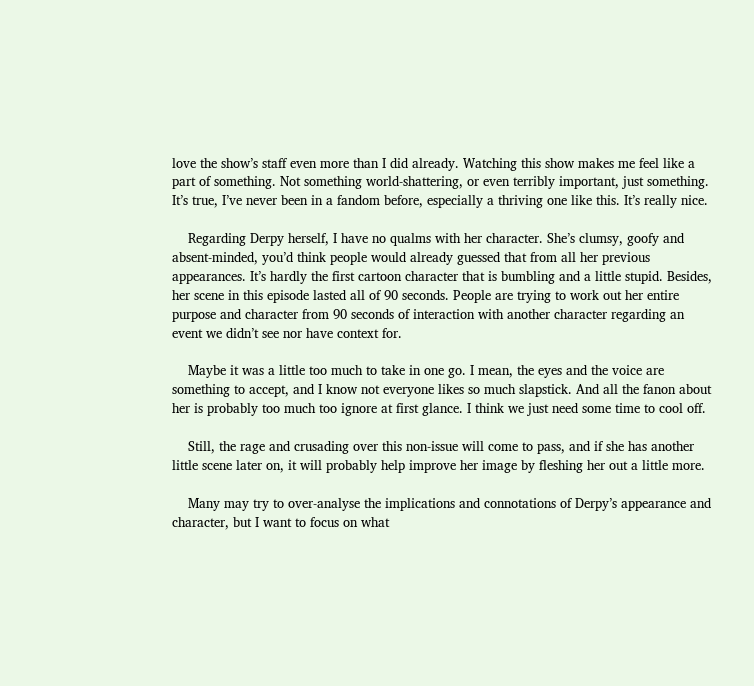love the show’s staff even more than I did already. Watching this show makes me feel like a part of something. Not something world-shattering, or even terribly important, just something. It’s true, I’ve never been in a fandom before, especially a thriving one like this. It’s really nice.

    Regarding Derpy herself, I have no qualms with her character. She’s clumsy, goofy and absent-minded, you’d think people would already guessed that from all her previous appearances. It’s hardly the first cartoon character that is bumbling and a little stupid. Besides, her scene in this episode lasted all of 90 seconds. People are trying to work out her entire purpose and character from 90 seconds of interaction with another character regarding an event we didn’t see nor have context for.

    Maybe it was a little too much to take in one go. I mean, the eyes and the voice are something to accept, and I know not everyone likes so much slapstick. And all the fanon about her is probably too much too ignore at first glance. I think we just need some time to cool off.

    Still, the rage and crusading over this non-issue will come to pass, and if she has another little scene later on, it will probably help improve her image by fleshing her out a little more.

    Many may try to over-analyse the implications and connotations of Derpy’s appearance and character, but I want to focus on what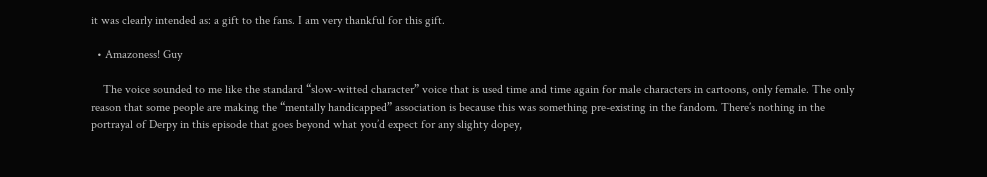it was clearly intended as: a gift to the fans. I am very thankful for this gift.

  • Amazoness! Guy

    The voice sounded to me like the standard “slow-witted character” voice that is used time and time again for male characters in cartoons, only female. The only reason that some people are making the “mentally handicapped” association is because this was something pre-existing in the fandom. There’s nothing in the portrayal of Derpy in this episode that goes beyond what you’d expect for any slighty dopey,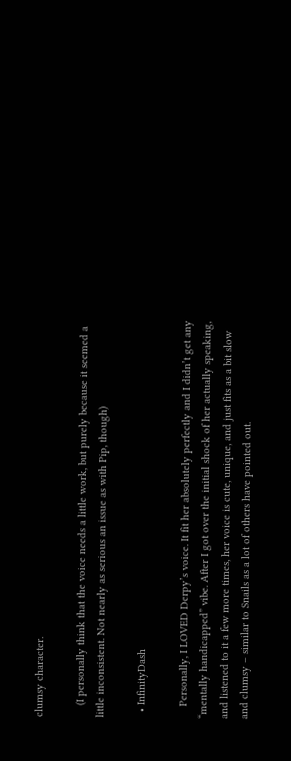clumsy character.

    (I personally think that the voice needs a little work, but purely because it seemed a little inconsistent. Not nearly as serious an issue as with Pip, though)

  • InfinityDash

    Personally, I LOVED Derpy’s voice. It fit her absolutely perfectly and I didn’t get any “mentally handicapped” vibe. After I got over the initial shock of her actually speaking, and listened to it a few more times, her voice is cute, unique, and just fits as a bit slow and clumsy – similar to Snails as a lot of others have pointed out.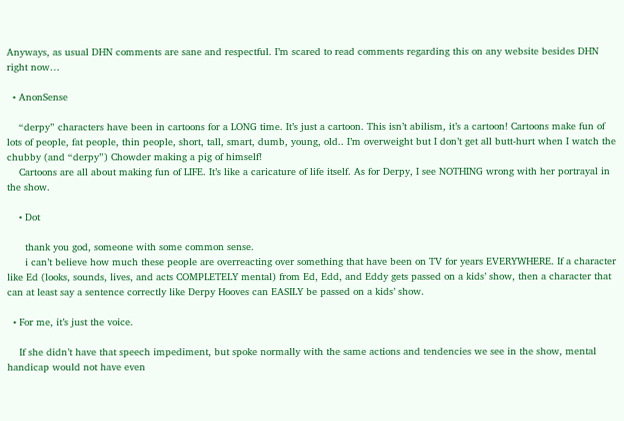Anyways, as usual DHN comments are sane and respectful. I’m scared to read comments regarding this on any website besides DHN right now…

  • AnonSense

    “derpy” characters have been in cartoons for a LONG time. It’s just a cartoon. This isn’t abilism, it’s a cartoon! Cartoons make fun of lots of people, fat people, thin people, short, tall, smart, dumb, young, old.. I’m overweight but I don’t get all butt-hurt when I watch the chubby (and “derpy”) Chowder making a pig of himself!
    Cartoons are all about making fun of LIFE. It’s like a caricature of life itself. As for Derpy, I see NOTHING wrong with her portrayal in the show.

    • Dot

      thank you god, someone with some common sense.
      i can’t believe how much these people are overreacting over something that have been on TV for years EVERYWHERE. If a character like Ed (looks, sounds, lives, and acts COMPLETELY mental) from Ed, Edd, and Eddy gets passed on a kids’ show, then a character that can at least say a sentence correctly like Derpy Hooves can EASILY be passed on a kids’ show.

  • For me, it’s just the voice.

    If she didn’t have that speech impediment, but spoke normally with the same actions and tendencies we see in the show, mental handicap would not have even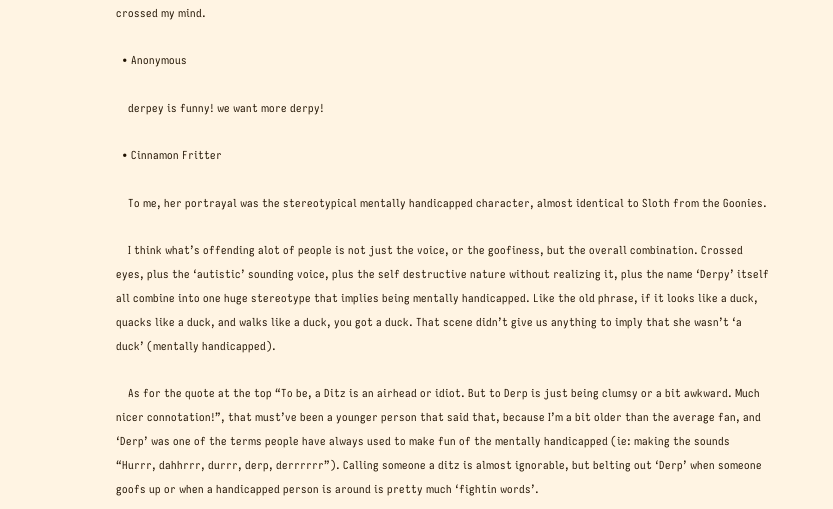crossed my mind.

  • Anonymous

    derpey is funny! we want more derpy!

  • Cinnamon Fritter

    To me, her portrayal was the stereotypical mentally handicapped character, almost identical to Sloth from the Goonies.

    I think what’s offending alot of people is not just the voice, or the goofiness, but the overall combination. Crossed eyes, plus the ‘autistic’ sounding voice, plus the self destructive nature without realizing it, plus the name ‘Derpy’ itself all combine into one huge stereotype that implies being mentally handicapped. Like the old phrase, if it looks like a duck, quacks like a duck, and walks like a duck, you got a duck. That scene didn’t give us anything to imply that she wasn’t ‘a duck’ (mentally handicapped).

    As for the quote at the top “To be, a Ditz is an airhead or idiot. But to Derp is just being clumsy or a bit awkward. Much nicer connotation!”, that must’ve been a younger person that said that, because I’m a bit older than the average fan, and ‘Derp’ was one of the terms people have always used to make fun of the mentally handicapped (ie: making the sounds “Hurrr, dahhrrr, durrr, derp, derrrrrr”). Calling someone a ditz is almost ignorable, but belting out ‘Derp’ when someone goofs up or when a handicapped person is around is pretty much ‘fightin words’.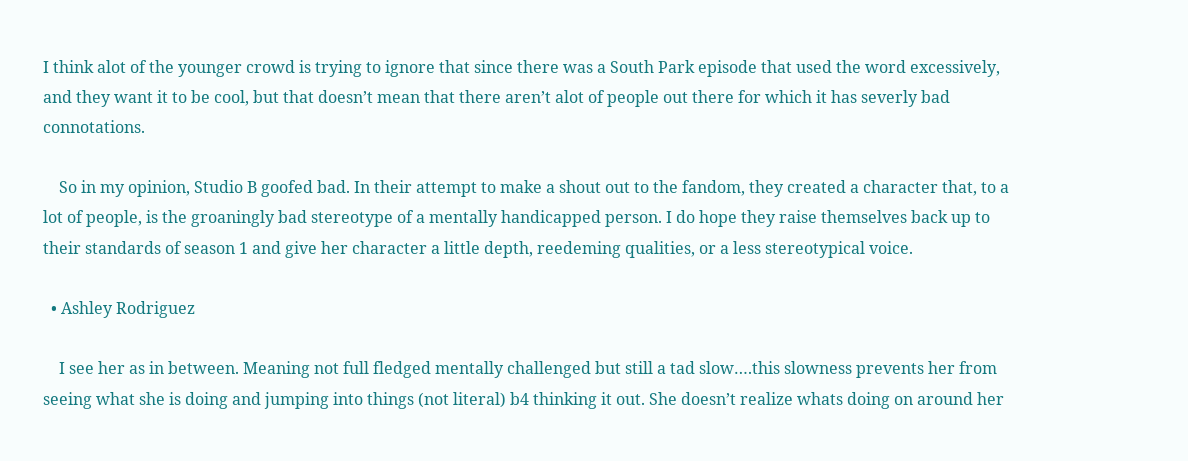I think alot of the younger crowd is trying to ignore that since there was a South Park episode that used the word excessively, and they want it to be cool, but that doesn’t mean that there aren’t alot of people out there for which it has severly bad connotations.

    So in my opinion, Studio B goofed bad. In their attempt to make a shout out to the fandom, they created a character that, to a lot of people, is the groaningly bad stereotype of a mentally handicapped person. I do hope they raise themselves back up to their standards of season 1 and give her character a little depth, reedeming qualities, or a less stereotypical voice.

  • Ashley Rodriguez

    I see her as in between. Meaning not full fledged mentally challenged but still a tad slow….this slowness prevents her from seeing what she is doing and jumping into things (not literal) b4 thinking it out. She doesn’t realize whats doing on around her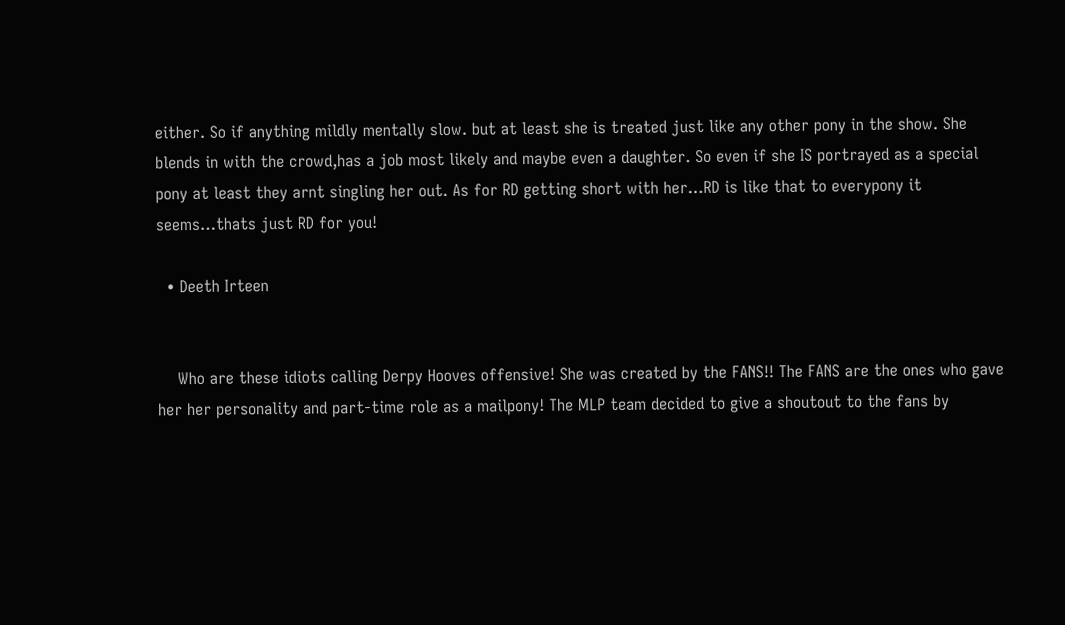either. So if anything mildly mentally slow. but at least she is treated just like any other pony in the show. She blends in with the crowd,has a job most likely and maybe even a daughter. So even if she IS portrayed as a special pony at least they arnt singling her out. As for RD getting short with her…RD is like that to everypony it seems…thats just RD for you!

  • Deeth Irteen


    Who are these idiots calling Derpy Hooves offensive! She was created by the FANS!! The FANS are the ones who gave her her personality and part-time role as a mailpony! The MLP team decided to give a shoutout to the fans by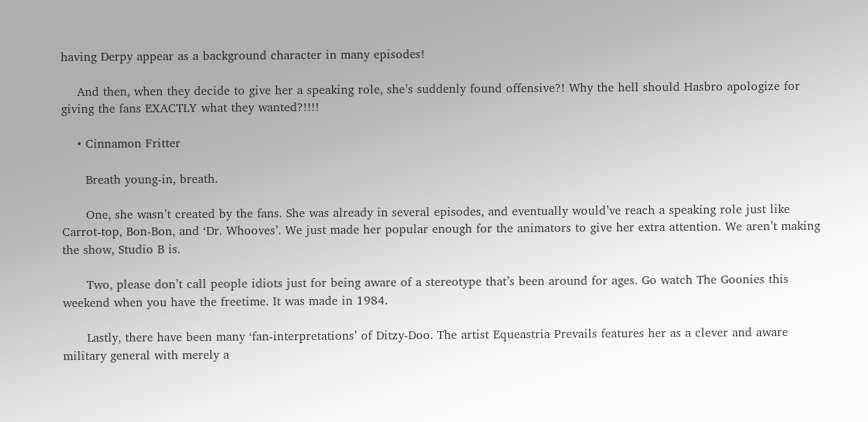having Derpy appear as a background character in many episodes!

    And then, when they decide to give her a speaking role, she’s suddenly found offensive?! Why the hell should Hasbro apologize for giving the fans EXACTLY what they wanted?!!!!

    • Cinnamon Fritter

      Breath young-in, breath.

      One, she wasn’t created by the fans. She was already in several episodes, and eventually would’ve reach a speaking role just like Carrot-top, Bon-Bon, and ‘Dr. Whooves’. We just made her popular enough for the animators to give her extra attention. We aren’t making the show, Studio B is.

      Two, please don’t call people idiots just for being aware of a stereotype that’s been around for ages. Go watch The Goonies this weekend when you have the freetime. It was made in 1984.

      Lastly, there have been many ‘fan-interpretations’ of Ditzy-Doo. The artist Equeastria Prevails features her as a clever and aware military general with merely a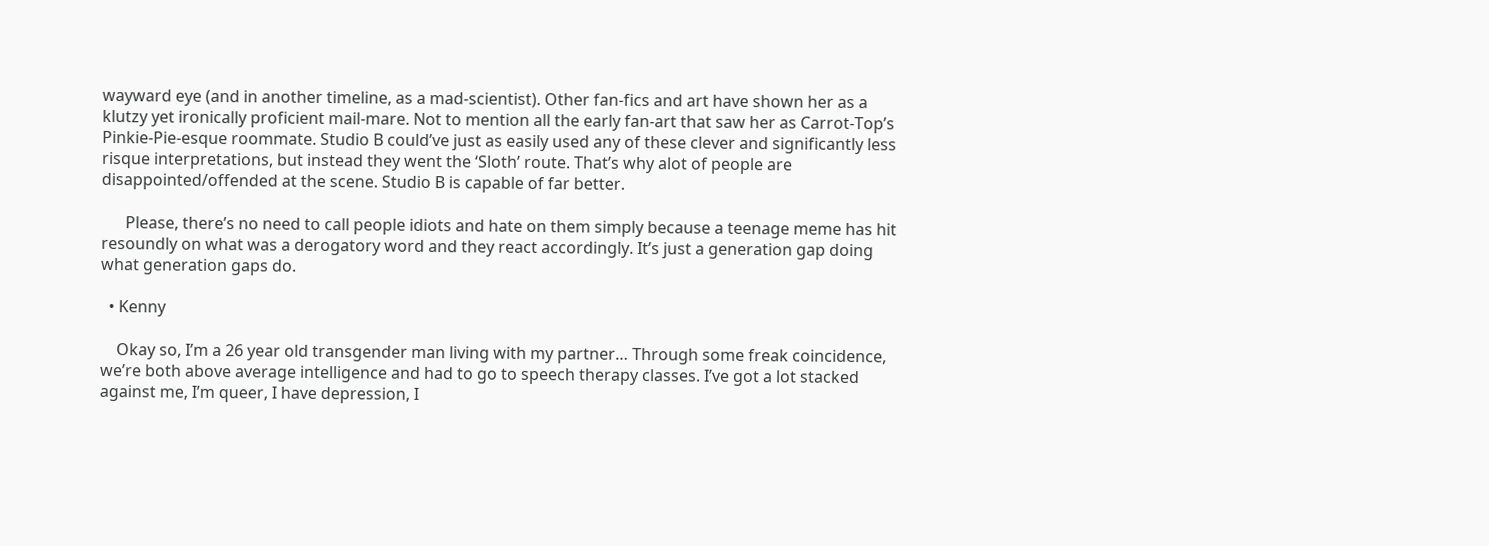wayward eye (and in another timeline, as a mad-scientist). Other fan-fics and art have shown her as a klutzy yet ironically proficient mail-mare. Not to mention all the early fan-art that saw her as Carrot-Top’s Pinkie-Pie-esque roommate. Studio B could’ve just as easily used any of these clever and significantly less risque interpretations, but instead they went the ‘Sloth’ route. That’s why alot of people are disappointed/offended at the scene. Studio B is capable of far better.

      Please, there’s no need to call people idiots and hate on them simply because a teenage meme has hit resoundly on what was a derogatory word and they react accordingly. It’s just a generation gap doing what generation gaps do.

  • Kenny

    Okay so, I’m a 26 year old transgender man living with my partner… Through some freak coincidence, we’re both above average intelligence and had to go to speech therapy classes. I’ve got a lot stacked against me, I’m queer, I have depression, I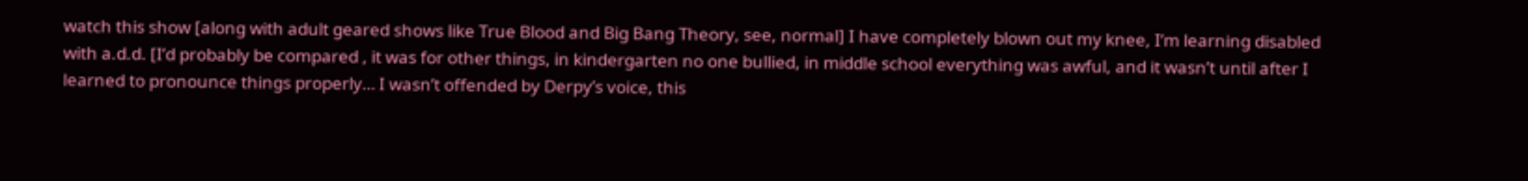watch this show [along with adult geared shows like True Blood and Big Bang Theory, see, normal] I have completely blown out my knee, I’m learning disabled with a.d.d. [I’d probably be compared , it was for other things, in kindergarten no one bullied, in middle school everything was awful, and it wasn’t until after I learned to pronounce things properly… I wasn’t offended by Derpy’s voice, this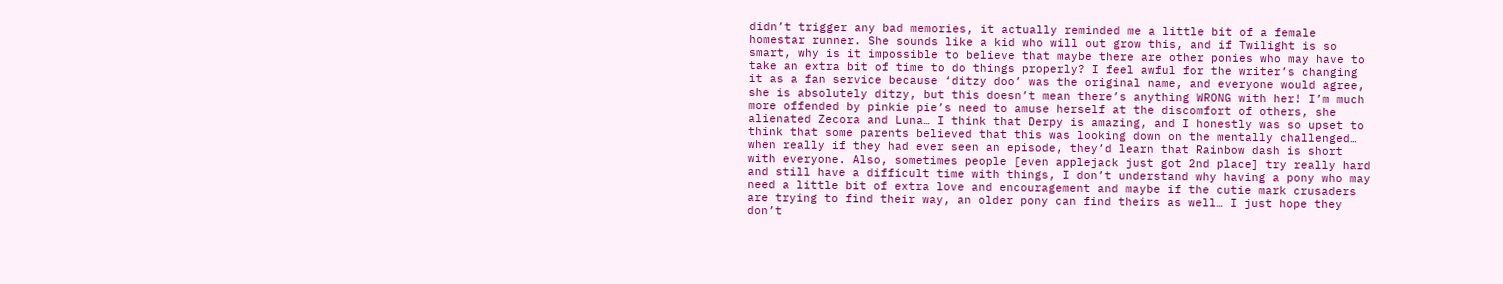didn’t trigger any bad memories, it actually reminded me a little bit of a female homestar runner. She sounds like a kid who will out grow this, and if Twilight is so smart, why is it impossible to believe that maybe there are other ponies who may have to take an extra bit of time to do things properly? I feel awful for the writer’s changing it as a fan service because ‘ditzy doo’ was the original name, and everyone would agree, she is absolutely ditzy, but this doesn’t mean there’s anything WRONG with her! I’m much more offended by pinkie pie’s need to amuse herself at the discomfort of others, she alienated Zecora and Luna… I think that Derpy is amazing, and I honestly was so upset to think that some parents believed that this was looking down on the mentally challenged… when really if they had ever seen an episode, they’d learn that Rainbow dash is short with everyone. Also, sometimes people [even applejack just got 2nd place] try really hard and still have a difficult time with things, I don’t understand why having a pony who may need a little bit of extra love and encouragement and maybe if the cutie mark crusaders are trying to find their way, an older pony can find theirs as well… I just hope they don’t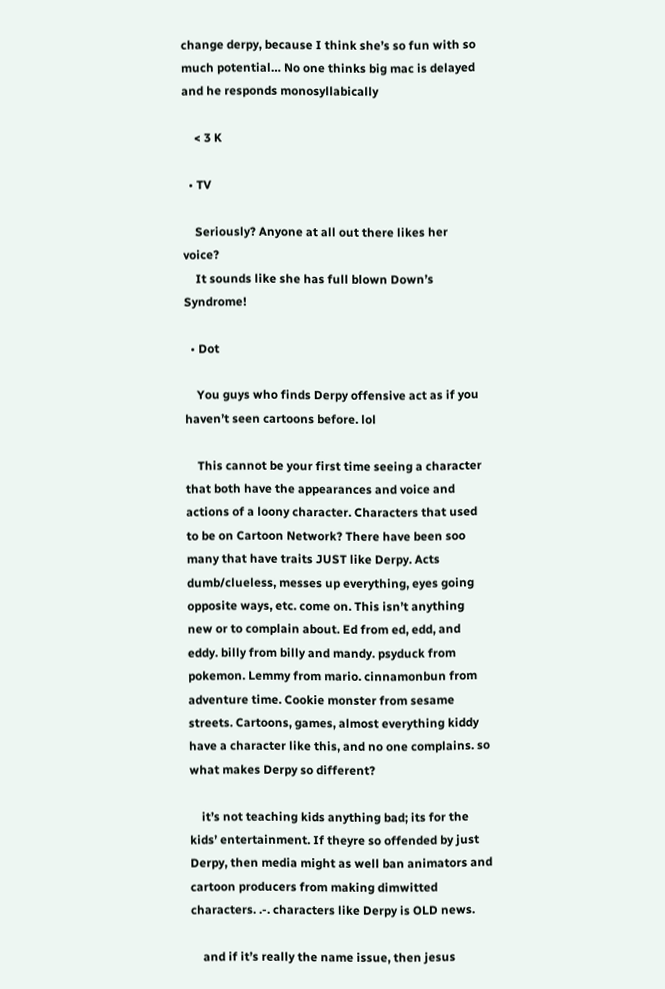change derpy, because I think she’s so fun with so much potential… No one thinks big mac is delayed and he responds monosyllabically

    < 3 K

  • TV

    Seriously? Anyone at all out there likes her voice?
    It sounds like she has full blown Down’s Syndrome!

  • Dot

    You guys who finds Derpy offensive act as if you haven’t seen cartoons before. lol

    This cannot be your first time seeing a character that both have the appearances and voice and actions of a loony character. Characters that used to be on Cartoon Network? There have been soo many that have traits JUST like Derpy. Acts dumb/clueless, messes up everything, eyes going opposite ways, etc. come on. This isn’t anything new or to complain about. Ed from ed, edd, and eddy. billy from billy and mandy. psyduck from pokemon. Lemmy from mario. cinnamonbun from adventure time. Cookie monster from sesame streets. Cartoons, games, almost everything kiddy have a character like this, and no one complains. so what makes Derpy so different?

    it’s not teaching kids anything bad; its for the kids’ entertainment. If theyre so offended by just Derpy, then media might as well ban animators and cartoon producers from making dimwitted characters. .-. characters like Derpy is OLD news.

    and if it’s really the name issue, then jesus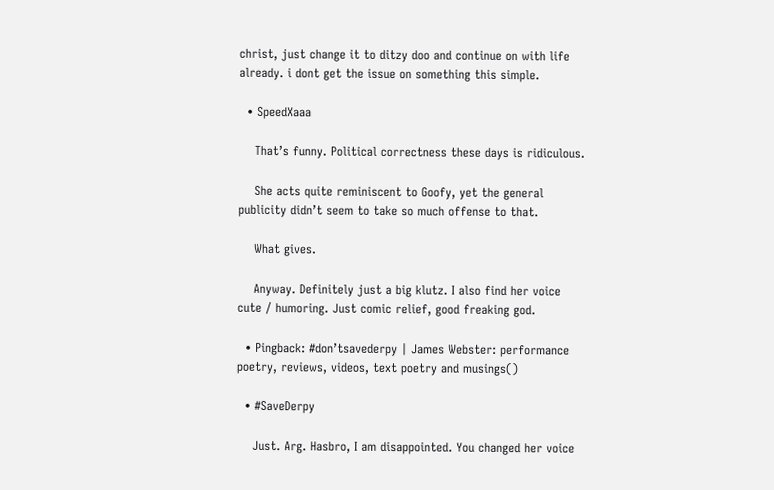christ, just change it to ditzy doo and continue on with life already. i dont get the issue on something this simple.

  • SpeedXaaa

    That’s funny. Political correctness these days is ridiculous.

    She acts quite reminiscent to Goofy, yet the general publicity didn’t seem to take so much offense to that.

    What gives.

    Anyway. Definitely just a big klutz. I also find her voice cute / humoring. Just comic relief, good freaking god.

  • Pingback: #don’tsavederpy | James Webster: performance poetry, reviews, videos, text poetry and musings()

  • #SaveDerpy

    Just. Arg. Hasbro, I am disappointed. You changed her voice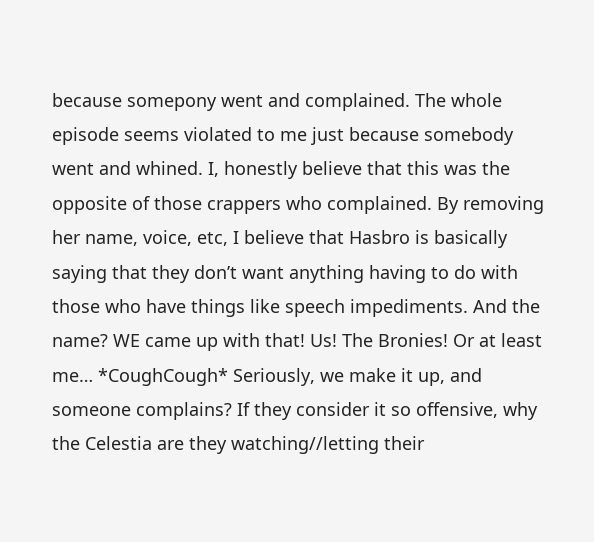because somepony went and complained. The whole episode seems violated to me just because somebody went and whined. I, honestly believe that this was the opposite of those crappers who complained. By removing her name, voice, etc, I believe that Hasbro is basically saying that they don’t want anything having to do with those who have things like speech impediments. And the name? WE came up with that! Us! The Bronies! Or at least me… *CoughCough* Seriously, we make it up, and someone complains? If they consider it so offensive, why the Celestia are they watching//letting their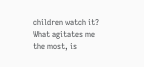children watch it? What agitates me the most, is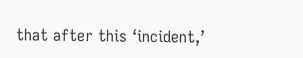that after this ‘incident,’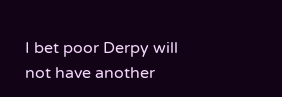I bet poor Derpy will not have another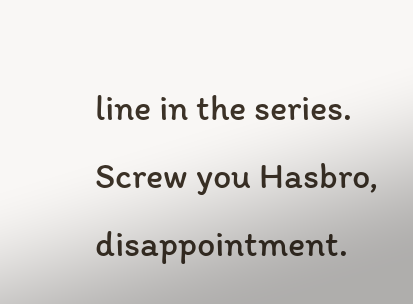line in the series. Screw you Hasbro, disappointment.